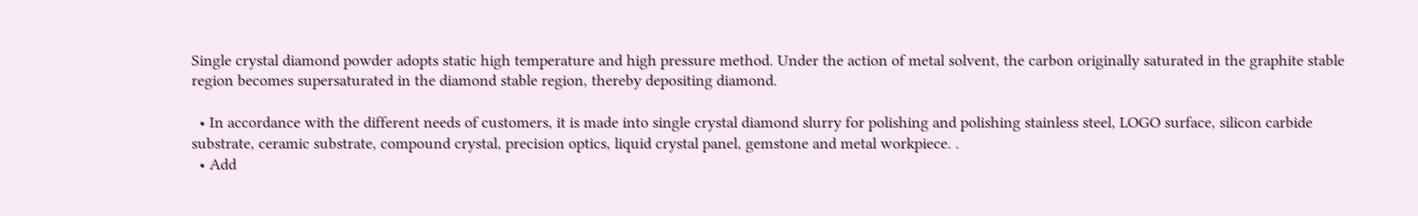Single crystal diamond powder adopts static high temperature and high pressure method. Under the action of metal solvent, the carbon originally saturated in the graphite stable region becomes supersaturated in the diamond stable region, thereby depositing diamond.

  • In accordance with the different needs of customers, it is made into single crystal diamond slurry for polishing and polishing stainless steel, LOGO surface, silicon carbide substrate, ceramic substrate, compound crystal, precision optics, liquid crystal panel, gemstone and metal workpiece. .
  • Add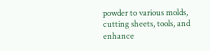powder to various molds, cutting sheets, tools, and enhance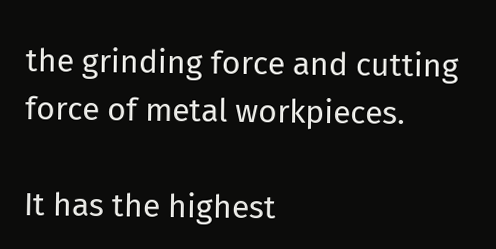the grinding force and cutting force of metal workpieces.

It has the highest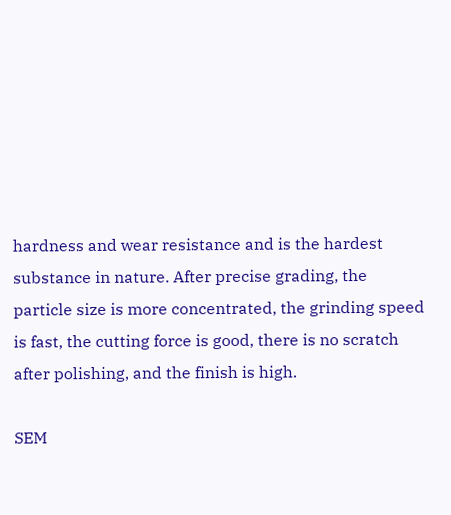hardness and wear resistance and is the hardest substance in nature. After precise grading, the particle size is more concentrated, the grinding speed is fast, the cutting force is good, there is no scratch after polishing, and the finish is high.

SEM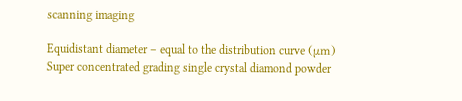scanning imaging

Equidistant diameter – equal to the distribution curve (μm)
Super concentrated grading single crystal diamond powder